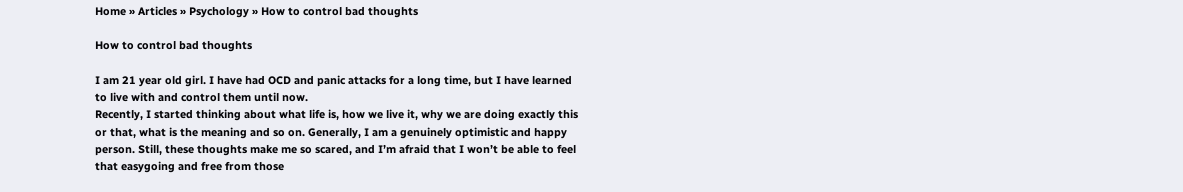Home » Articles » Psychology » How to control bad thoughts

How to control bad thoughts

I am 21 year old girl. I have had OCD and panic attacks for a long time, but I have learned to live with and control them until now.
Recently, I started thinking about what life is, how we live it, why we are doing exactly this or that, what is the meaning and so on. Generally, I am a genuinely optimistic and happy person. Still, these thoughts make me so scared, and I’m afraid that I won’t be able to feel that easygoing and free from those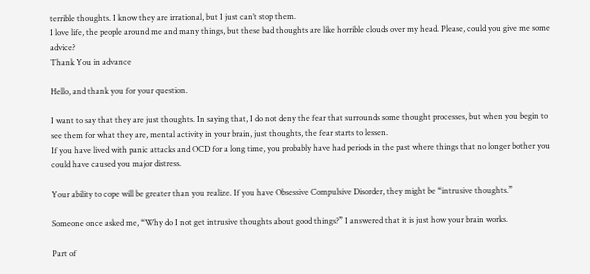terrible thoughts. I know they are irrational, but I just can’t stop them.
I love life, the people around me and many things, but these bad thoughts are like horrible clouds over my head. Please, could you give me some advice?
Thank You in advance

Hello, and thank you for your question.

I want to say that they are just thoughts. In saying that, I do not deny the fear that surrounds some thought processes, but when you begin to see them for what they are, mental activity in your brain, just thoughts, the fear starts to lessen.
If you have lived with panic attacks and OCD for a long time, you probably have had periods in the past where things that no longer bother you could have caused you major distress.

Your ability to cope will be greater than you realize. If you have Obsessive Compulsive Disorder, they might be “intrusive thoughts.”

Someone once asked me, “Why do I not get intrusive thoughts about good things?” I answered that it is just how your brain works.

Part of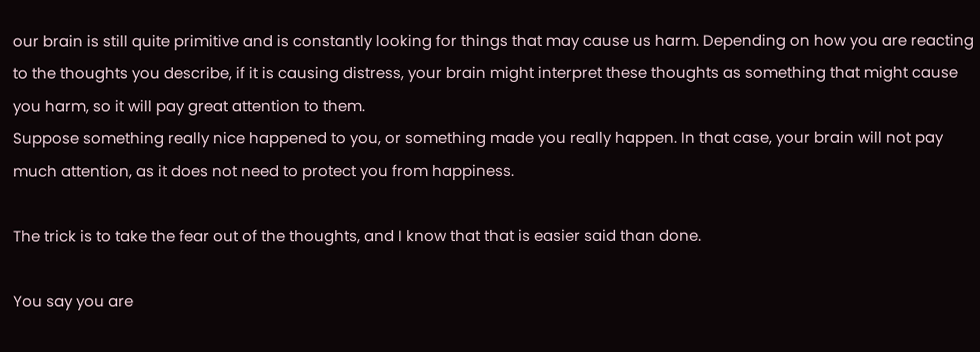our brain is still quite primitive and is constantly looking for things that may cause us harm. Depending on how you are reacting to the thoughts you describe, if it is causing distress, your brain might interpret these thoughts as something that might cause you harm, so it will pay great attention to them.
Suppose something really nice happened to you, or something made you really happen. In that case, your brain will not pay much attention, as it does not need to protect you from happiness.

The trick is to take the fear out of the thoughts, and I know that that is easier said than done.

You say you are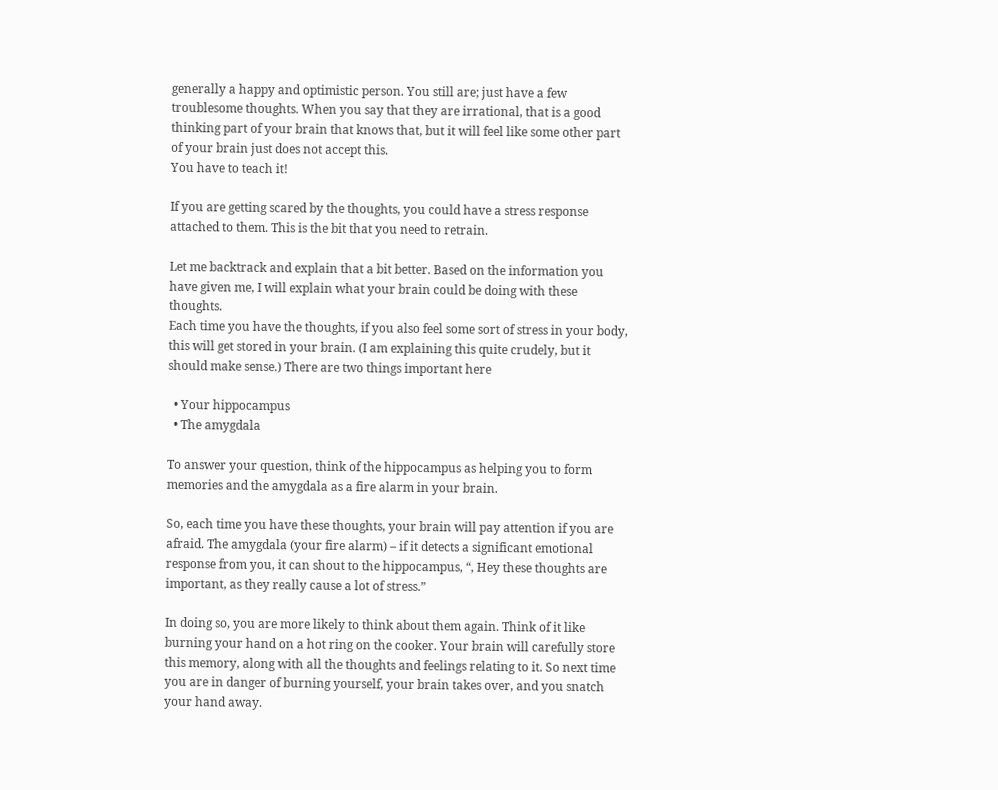generally a happy and optimistic person. You still are; just have a few troublesome thoughts. When you say that they are irrational, that is a good thinking part of your brain that knows that, but it will feel like some other part of your brain just does not accept this.
You have to teach it!

If you are getting scared by the thoughts, you could have a stress response attached to them. This is the bit that you need to retrain.

Let me backtrack and explain that a bit better. Based on the information you have given me, I will explain what your brain could be doing with these thoughts.
Each time you have the thoughts, if you also feel some sort of stress in your body, this will get stored in your brain. (I am explaining this quite crudely, but it should make sense.) There are two things important here

  • Your hippocampus
  • The amygdala

To answer your question, think of the hippocampus as helping you to form memories and the amygdala as a fire alarm in your brain.

So, each time you have these thoughts, your brain will pay attention if you are afraid. The amygdala (your fire alarm) – if it detects a significant emotional response from you, it can shout to the hippocampus, “, Hey these thoughts are important, as they really cause a lot of stress.”

In doing so, you are more likely to think about them again. Think of it like burning your hand on a hot ring on the cooker. Your brain will carefully store this memory, along with all the thoughts and feelings relating to it. So next time you are in danger of burning yourself, your brain takes over, and you snatch your hand away.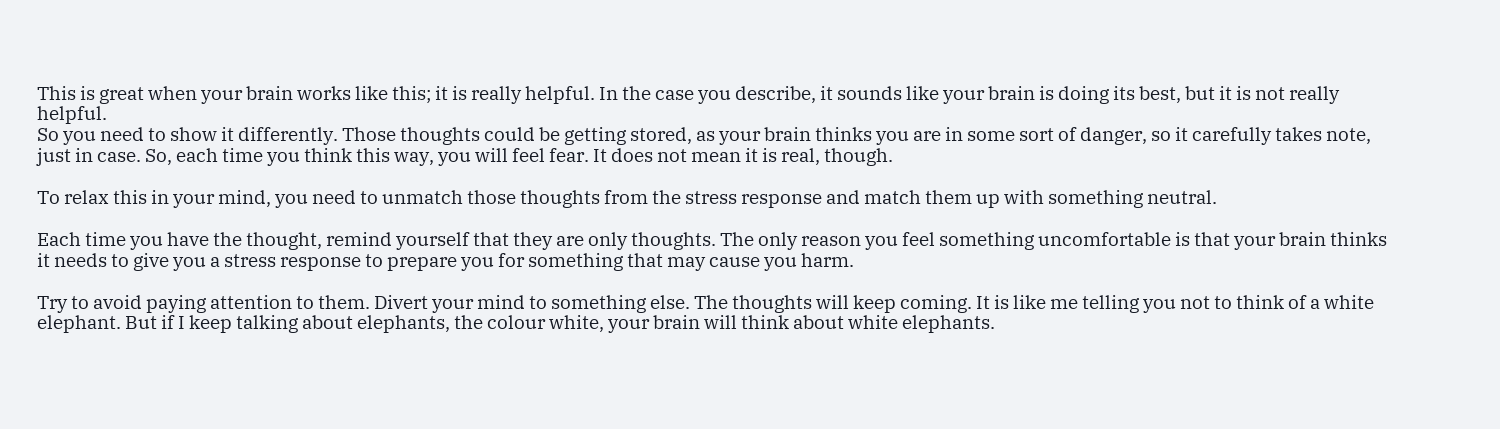This is great when your brain works like this; it is really helpful. In the case you describe, it sounds like your brain is doing its best, but it is not really helpful.
So you need to show it differently. Those thoughts could be getting stored, as your brain thinks you are in some sort of danger, so it carefully takes note, just in case. So, each time you think this way, you will feel fear. It does not mean it is real, though.

To relax this in your mind, you need to unmatch those thoughts from the stress response and match them up with something neutral.

Each time you have the thought, remind yourself that they are only thoughts. The only reason you feel something uncomfortable is that your brain thinks it needs to give you a stress response to prepare you for something that may cause you harm.

Try to avoid paying attention to them. Divert your mind to something else. The thoughts will keep coming. It is like me telling you not to think of a white elephant. But if I keep talking about elephants, the colour white, your brain will think about white elephants.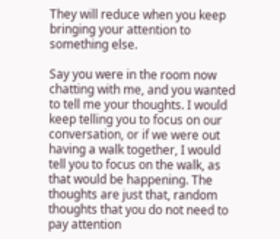They will reduce when you keep bringing your attention to something else.

Say you were in the room now chatting with me, and you wanted to tell me your thoughts. I would keep telling you to focus on our conversation, or if we were out having a walk together, I would tell you to focus on the walk, as that would be happening. The thoughts are just that, random thoughts that you do not need to pay attention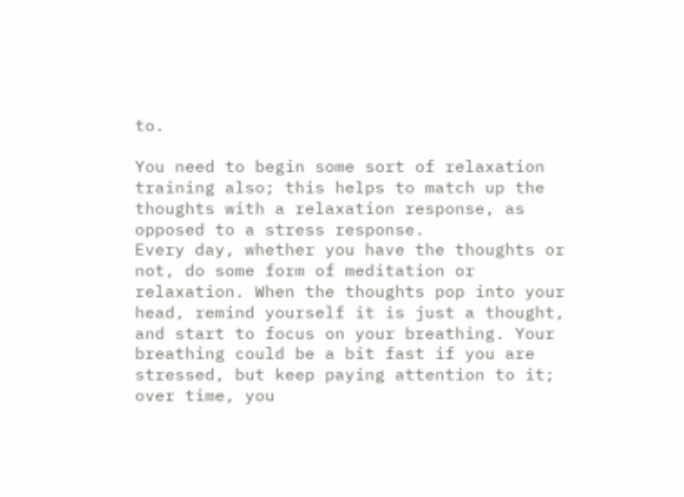to.

You need to begin some sort of relaxation training also; this helps to match up the thoughts with a relaxation response, as opposed to a stress response.
Every day, whether you have the thoughts or not, do some form of meditation or relaxation. When the thoughts pop into your head, remind yourself it is just a thought, and start to focus on your breathing. Your breathing could be a bit fast if you are stressed, but keep paying attention to it; over time, you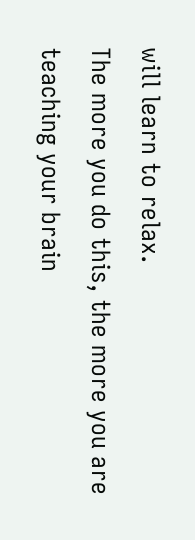will learn to relax.
The more you do this, the more you are teaching your brain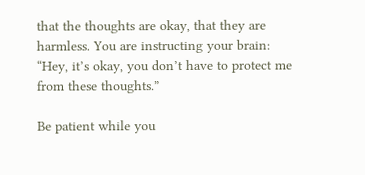that the thoughts are okay, that they are harmless. You are instructing your brain: “Hey, it’s okay, you don’t have to protect me from these thoughts.”

Be patient while you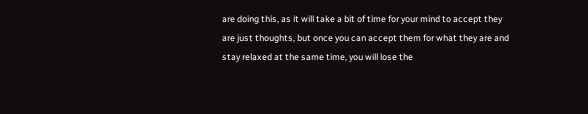are doing this, as it will take a bit of time for your mind to accept they are just thoughts, but once you can accept them for what they are and stay relaxed at the same time, you will lose the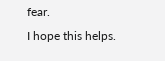fear.
I hope this helps.